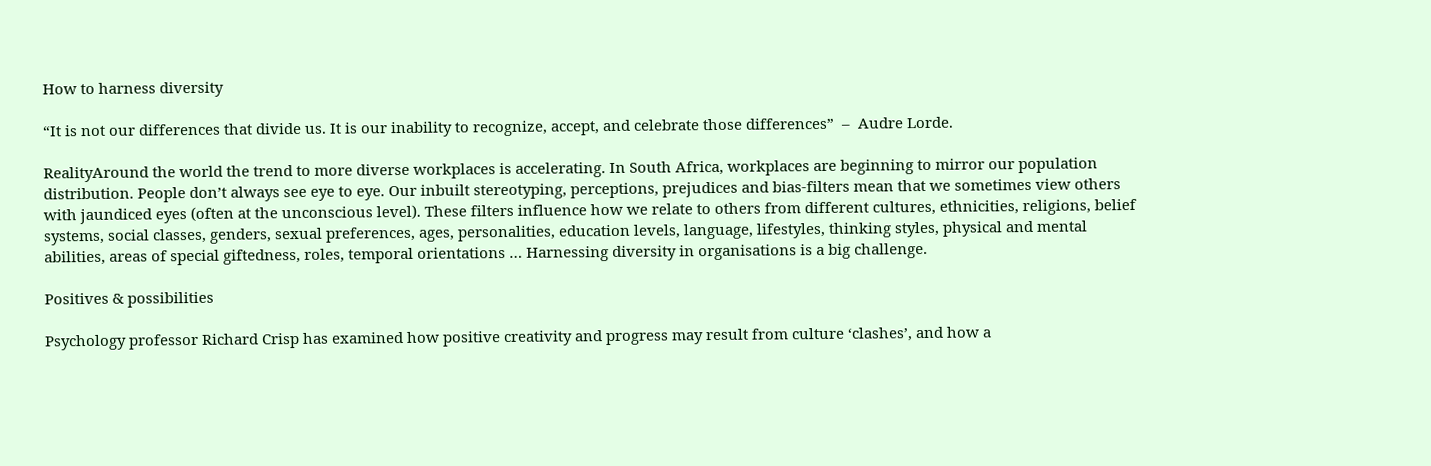How to harness diversity

“It is not our differences that divide us. It is our inability to recognize, accept, and celebrate those differences”  –  Audre Lorde.

RealityAround the world the trend to more diverse workplaces is accelerating. In South Africa, workplaces are beginning to mirror our population distribution. People don’t always see eye to eye. Our inbuilt stereotyping, perceptions, prejudices and bias-filters mean that we sometimes view others with jaundiced eyes (often at the unconscious level). These filters influence how we relate to others from different cultures, ethnicities, religions, belief systems, social classes, genders, sexual preferences, ages, personalities, education levels, language, lifestyles, thinking styles, physical and mental abilities, areas of special giftedness, roles, temporal orientations … Harnessing diversity in organisations is a big challenge.

Positives & possibilities

Psychology professor Richard Crisp has examined how positive creativity and progress may result from culture ‘clashes’, and how a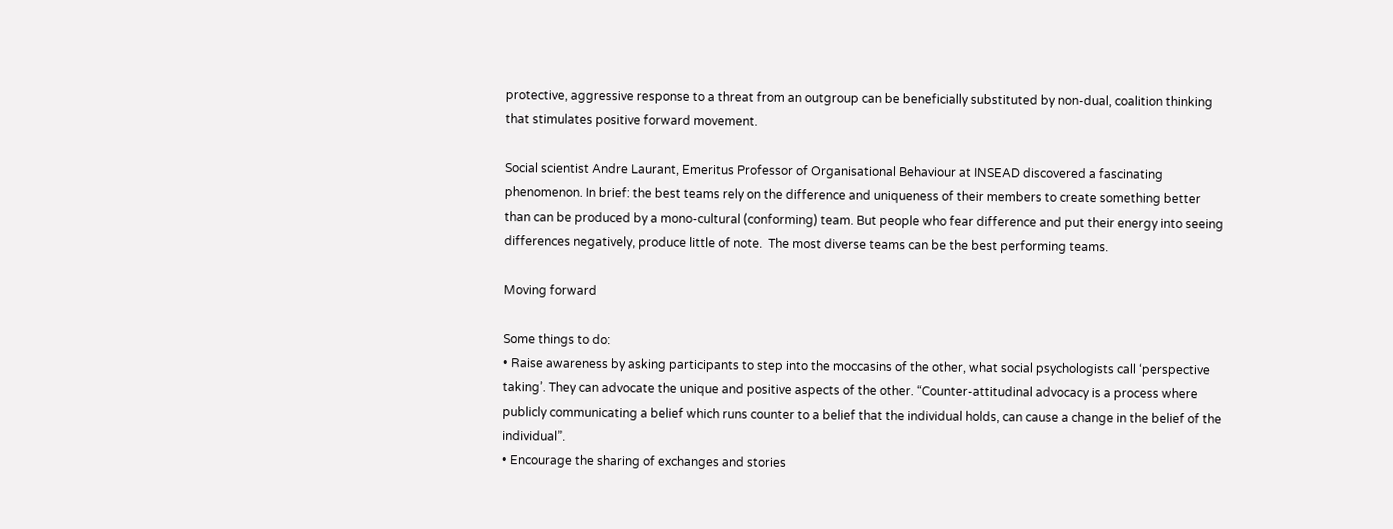protective, aggressive response to a threat from an outgroup can be beneficially substituted by non-dual, coalition thinking that stimulates positive forward movement.

Social scientist Andre Laurant, Emeritus Professor of Organisational Behaviour at INSEAD discovered a fascinating phenomenon. In brief: the best teams rely on the difference and uniqueness of their members to create something better than can be produced by a mono-cultural (conforming) team. But people who fear difference and put their energy into seeing differences negatively, produce little of note.  The most diverse teams can be the best performing teams.

Moving forward

Some things to do:
• Raise awareness by asking participants to step into the moccasins of the other, what social psychologists call ‘perspective taking’. They can advocate the unique and positive aspects of the other. “Counter-attitudinal advocacy is a process where publicly communicating a belief which runs counter to a belief that the individual holds, can cause a change in the belief of the individual”.
• Encourage the sharing of exchanges and stories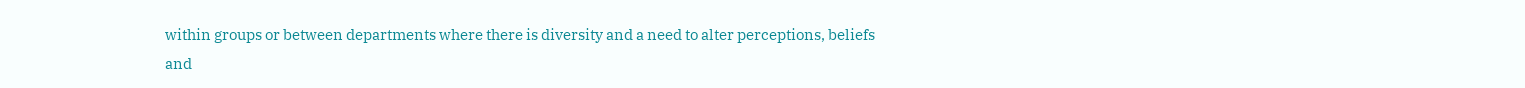within groups or between departments where there is diversity and a need to alter perceptions, beliefs and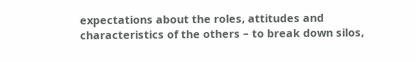expectations about the roles, attitudes and characteristics of the others – to break down silos,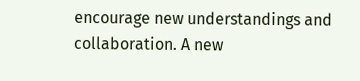encourage new understandings and collaboration. A new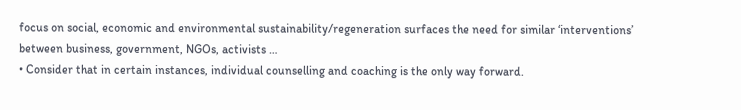focus on social, economic and environmental sustainability/regeneration surfaces the need for similar ‘interventions’ between business, government, NGOs, activists …
• Consider that in certain instances, individual counselling and coaching is the only way forward.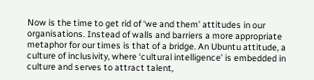Now is the time to get rid of ‘we and them’ attitudes in our organisations. Instead of walls and barriers a more appropriate metaphor for our times is that of a bridge. An Ubuntu attitude, a culture of inclusivity, where ‘cultural intelligence’ is embedded in culture and serves to attract talent,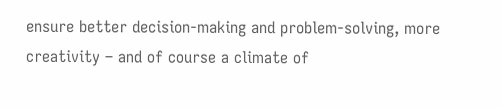ensure better decision-making and problem-solving, more creativity – and of course a climate of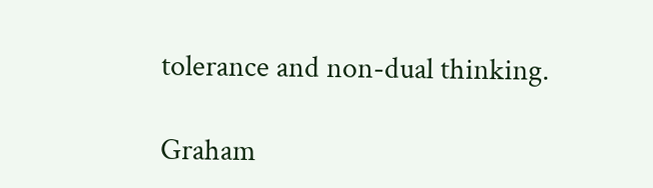tolerance and non-dual thinking.

Graham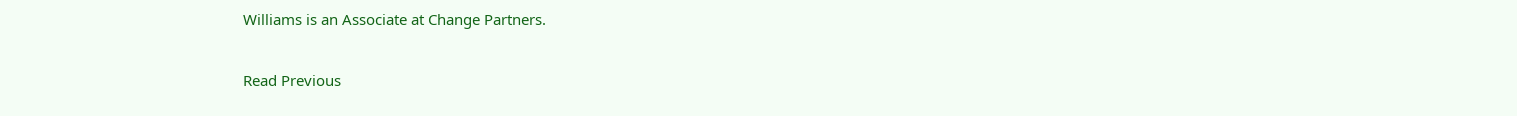Williams is an Associate at Change Partners.

Read Previous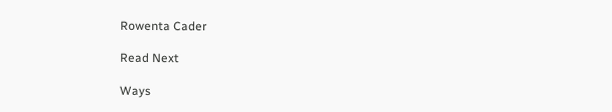Rowenta Cader

Read Next

Ways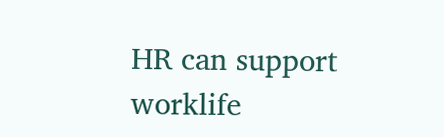HR can support worklife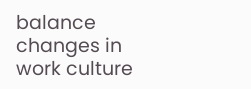balance changes in work culture